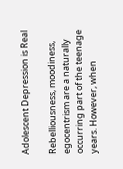Adolescent Depression is Real

Rebelliousness, moodiness, egocentrism are a naturally occurring part of the teenage years. However, when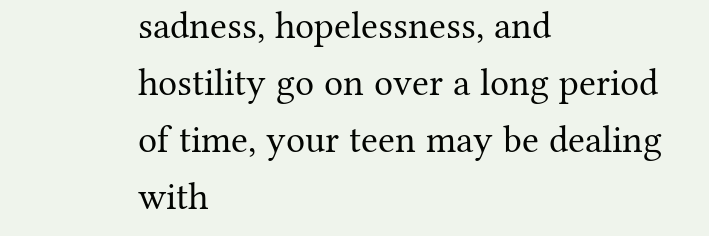sadness, hopelessness, and hostility go on over a long period of time, your teen may be dealing with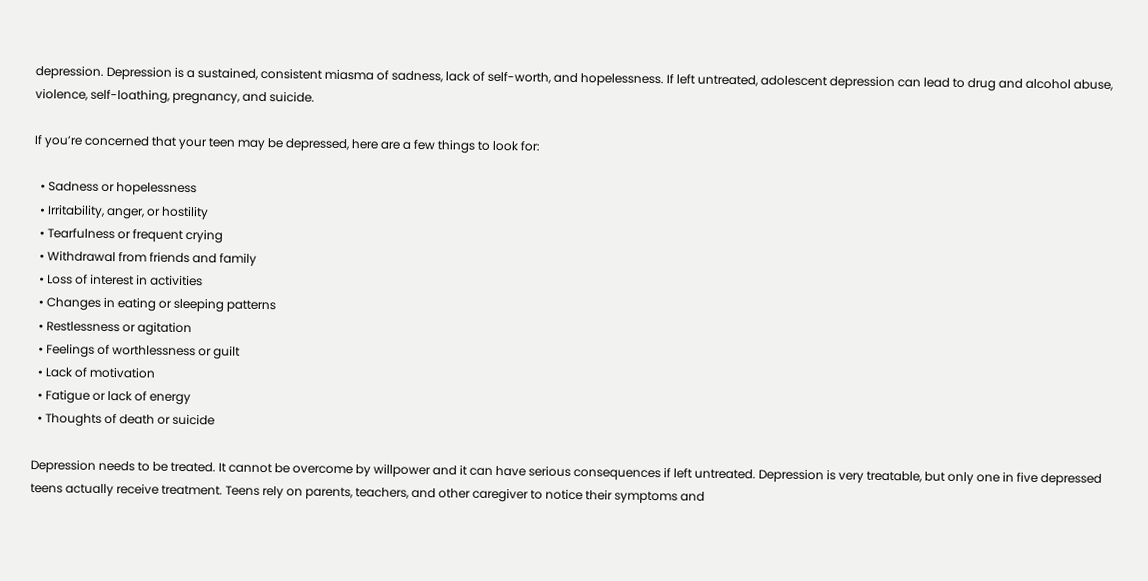depression. Depression is a sustained, consistent miasma of sadness, lack of self-worth, and hopelessness. If left untreated, adolescent depression can lead to drug and alcohol abuse, violence, self-loathing, pregnancy, and suicide.

If you’re concerned that your teen may be depressed, here are a few things to look for:

  • Sadness or hopelessness
  • Irritability, anger, or hostility
  • Tearfulness or frequent crying
  • Withdrawal from friends and family
  • Loss of interest in activities
  • Changes in eating or sleeping patterns
  • Restlessness or agitation
  • Feelings of worthlessness or guilt
  • Lack of motivation
  • Fatigue or lack of energy
  • Thoughts of death or suicide

Depression needs to be treated. It cannot be overcome by willpower and it can have serious consequences if left untreated. Depression is very treatable, but only one in five depressed teens actually receive treatment. Teens rely on parents, teachers, and other caregiver to notice their symptoms and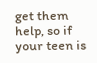get them help, so if your teen is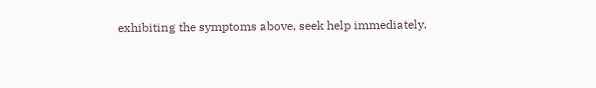exhibiting the symptoms above, seek help immediately.